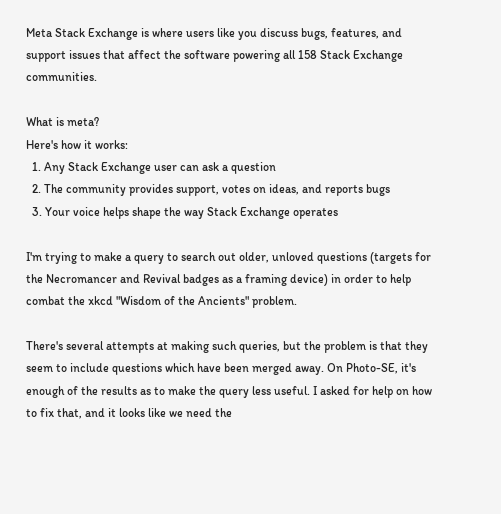Meta Stack Exchange is where users like you discuss bugs, features, and support issues that affect the software powering all 158 Stack Exchange communities.

What is meta?
Here's how it works:
  1. Any Stack Exchange user can ask a question
  2. The community provides support, votes on ideas, and reports bugs
  3. Your voice helps shape the way Stack Exchange operates

I'm trying to make a query to search out older, unloved questions (targets for the Necromancer and Revival badges as a framing device) in order to help combat the xkcd "Wisdom of the Ancients" problem.

There's several attempts at making such queries, but the problem is that they seem to include questions which have been merged away. On Photo-SE, it's enough of the results as to make the query less useful. I asked for help on how to fix that, and it looks like we need the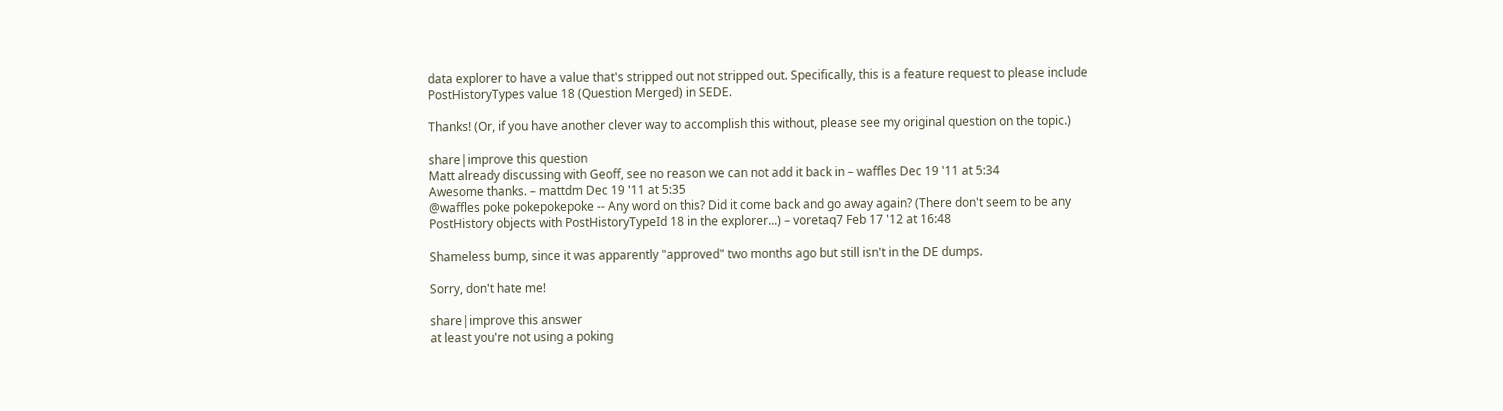data explorer to have a value that's stripped out not stripped out. Specifically, this is a feature request to please include PostHistoryTypes value 18 (Question Merged) in SEDE.

Thanks! (Or, if you have another clever way to accomplish this without, please see my original question on the topic.)

share|improve this question
Matt already discussing with Geoff, see no reason we can not add it back in – waffles Dec 19 '11 at 5:34
Awesome thanks. – mattdm Dec 19 '11 at 5:35
@waffles poke pokepokepoke -- Any word on this? Did it come back and go away again? (There don't seem to be any PostHistory objects with PostHistoryTypeId 18 in the explorer...) – voretaq7 Feb 17 '12 at 16:48

Shameless bump, since it was apparently "approved" two months ago but still isn't in the DE dumps.

Sorry, don't hate me!

share|improve this answer
at least you're not using a poking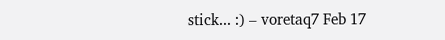stick... :) – voretaq7 Feb 17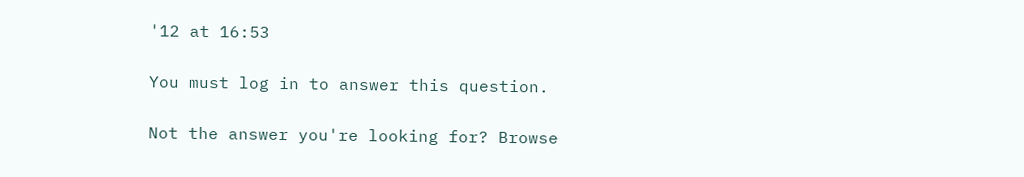'12 at 16:53

You must log in to answer this question.

Not the answer you're looking for? Browse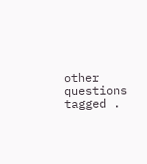other questions tagged .